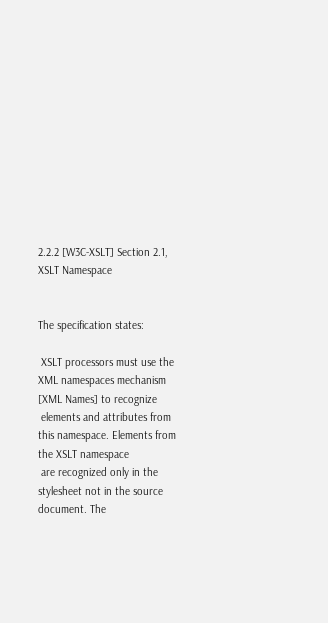2.2.2 [W3C-XSLT] Section 2.1, XSLT Namespace


The specification states:

 XSLT processors must use the XML namespaces mechanism [XML Names] to recognize
 elements and attributes from this namespace. Elements from the XSLT namespace
 are recognized only in the stylesheet not in the source document. The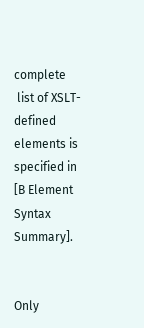complete
 list of XSLT-defined elements is specified in [B Element Syntax Summary].


Only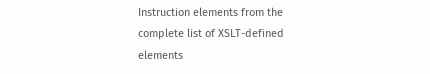Instruction elements from the complete list of XSLT-defined elements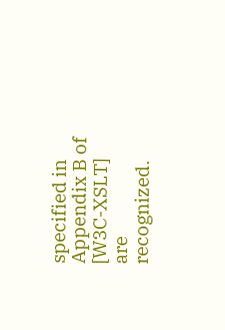specified in Appendix B of [W3C-XSLT] are recognized.